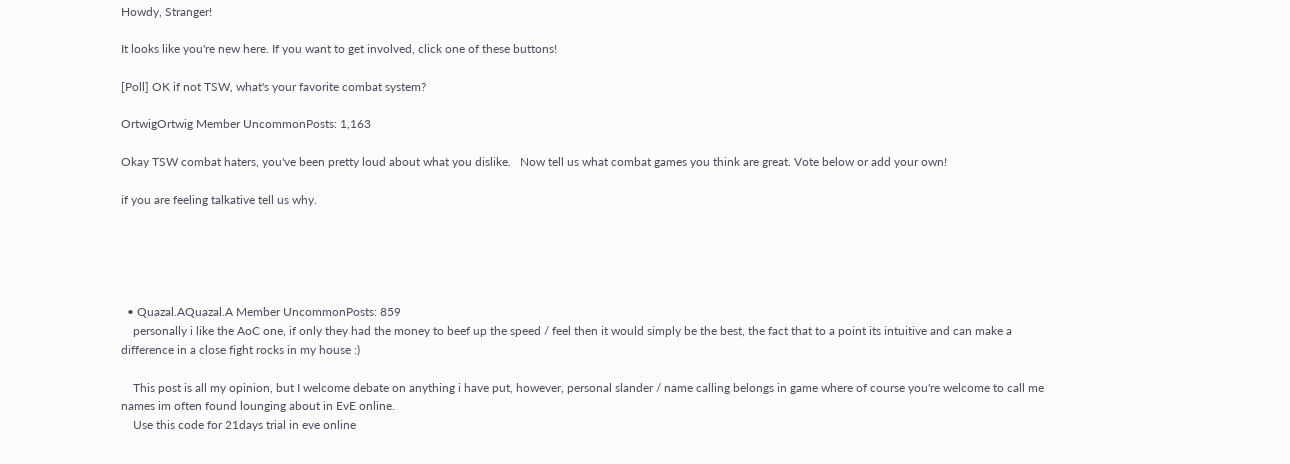Howdy, Stranger!

It looks like you're new here. If you want to get involved, click one of these buttons!

[Poll] OK if not TSW, what's your favorite combat system?

OrtwigOrtwig Member UncommonPosts: 1,163

Okay TSW combat haters, you've been pretty loud about what you dislike.   Now tell us what combat games you think are great. Vote below or add your own!

if you are feeling talkative tell us why.





  • Quazal.AQuazal.A Member UncommonPosts: 859
    personally i like the AoC one, if only they had the money to beef up the speed / feel then it would simply be the best, the fact that to a point its intuitive and can make a difference in a close fight rocks in my house :)

    This post is all my opinion, but I welcome debate on anything i have put, however, personal slander / name calling belongs in game where of course you're welcome to call me names im often found lounging about in EvE online.
    Use this code for 21days trial in eve online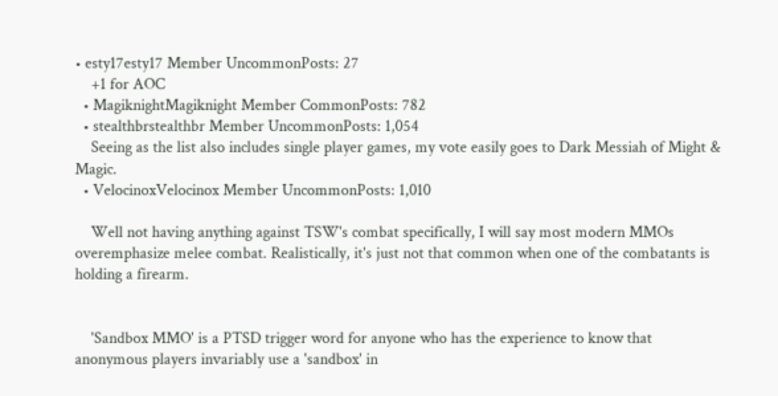• esty17esty17 Member UncommonPosts: 27
    +1 for AOC
  • MagiknightMagiknight Member CommonPosts: 782
  • stealthbrstealthbr Member UncommonPosts: 1,054
    Seeing as the list also includes single player games, my vote easily goes to Dark Messiah of Might & Magic.
  • VelocinoxVelocinox Member UncommonPosts: 1,010

    Well not having anything against TSW's combat specifically, I will say most modern MMOs overemphasize melee combat. Realistically, it's just not that common when one of the combatants is holding a firearm.


    'Sandbox MMO' is a PTSD trigger word for anyone who has the experience to know that anonymous players invariably use a 'sandbox' in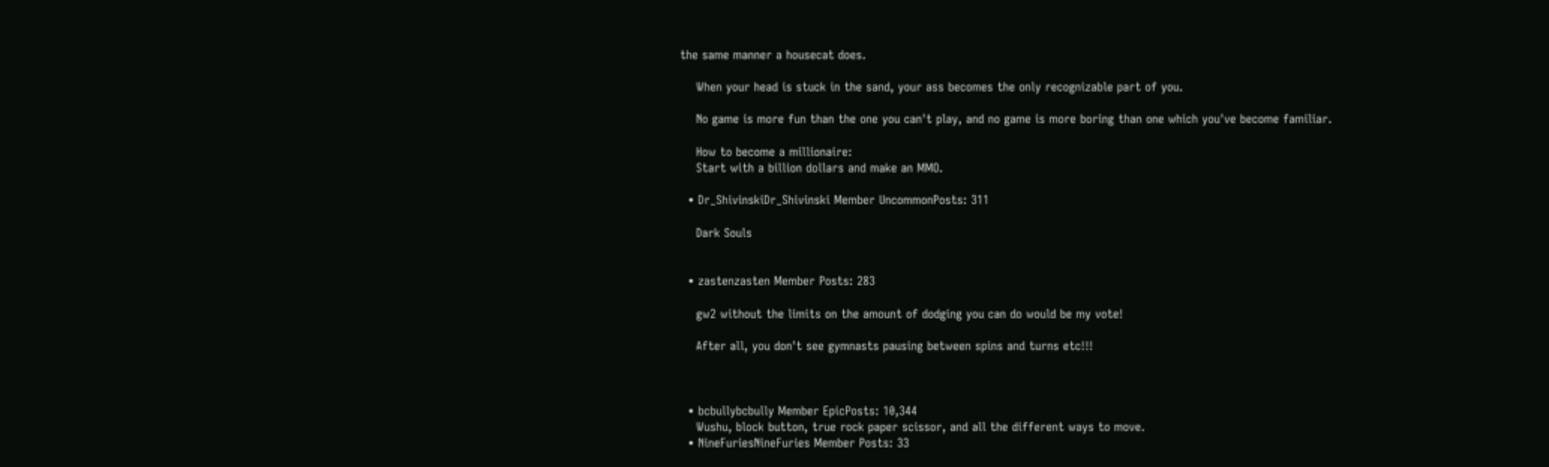the same manner a housecat does.

    When your head is stuck in the sand, your ass becomes the only recognizable part of you.

    No game is more fun than the one you can't play, and no game is more boring than one which you've become familiar.

    How to become a millionaire:
    Start with a billion dollars and make an MMO.

  • Dr_ShivinskiDr_Shivinski Member UncommonPosts: 311

    Dark Souls


  • zastenzasten Member Posts: 283

    gw2 without the limits on the amount of dodging you can do would be my vote!

    After all, you don't see gymnasts pausing between spins and turns etc!!!



  • bcbullybcbully Member EpicPosts: 10,344
    Wushu, block button, true rock paper scissor, and all the different ways to move.
  • NineFuriesNineFuries Member Posts: 33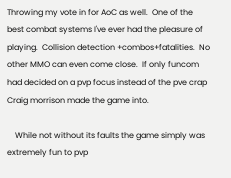Throwing my vote in for AoC as well.  One of the best combat systems I've ever had the pleasure of playing.  Collision detection +combos+fatalities.  No other MMO can even come close.  If only funcom had decided on a pvp focus instead of the pve crap Craig morrison made the game into.

    While not without its faults the game simply was extremely fun to pvp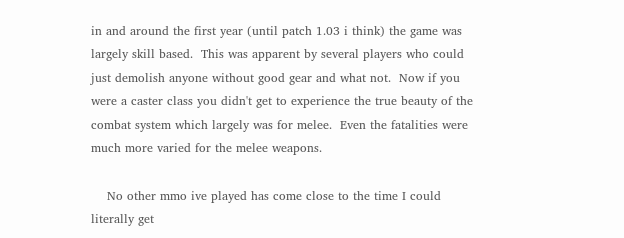in and around the first year (until patch 1.03 i think) the game was largely skill based.  This was apparent by several players who could just demolish anyone without good gear and what not.  Now if you were a caster class you didn't get to experience the true beauty of the combat system which largely was for melee.  Even the fatalities were much more varied for the melee weapons.

    No other mmo ive played has come close to the time I could literally get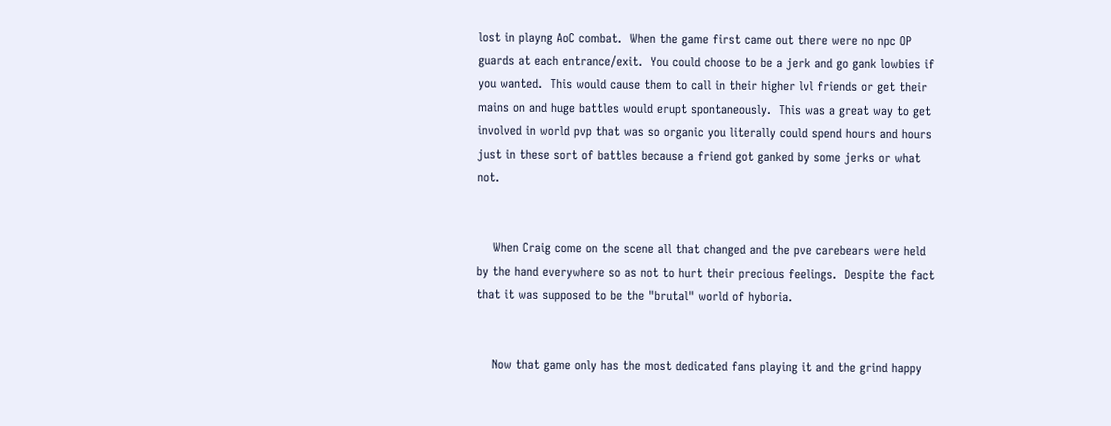lost in playng AoC combat.  When the game first came out there were no npc OP guards at each entrance/exit.  You could choose to be a jerk and go gank lowbies if you wanted.  This would cause them to call in their higher lvl friends or get their mains on and huge battles would erupt spontaneously.  This was a great way to get involved in world pvp that was so organic you literally could spend hours and hours just in these sort of battles because a friend got ganked by some jerks or what not.


    When Craig come on the scene all that changed and the pve carebears were held by the hand everywhere so as not to hurt their precious feelings.  Despite the fact that it was supposed to be the "brutal" world of hyboria.


    Now that game only has the most dedicated fans playing it and the grind happy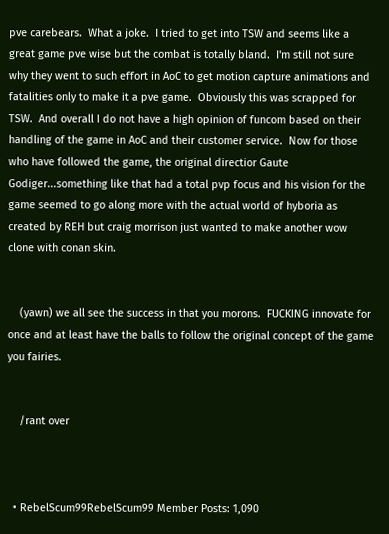pve carebears.  What a joke.  I tried to get into TSW and seems like a great game pve wise but the combat is totally bland.  I'm still not sure why they went to such effort in AoC to get motion capture animations and fatalities only to make it a pve game.  Obviously this was scrapped for TSW.  And overall I do not have a high opinion of funcom based on their handling of the game in AoC and their customer service.  Now for those who have followed the game, the original directior Gaute Godiger...something like that had a total pvp focus and his vision for the game seemed to go along more with the actual world of hyboria as created by REH but craig morrison just wanted to make another wow clone with conan skin.


    (yawn) we all see the success in that you morons.  FUCKING innovate for once and at least have the balls to follow the original concept of the game you fairies.


    /rant over



  • RebelScum99RebelScum99 Member Posts: 1,090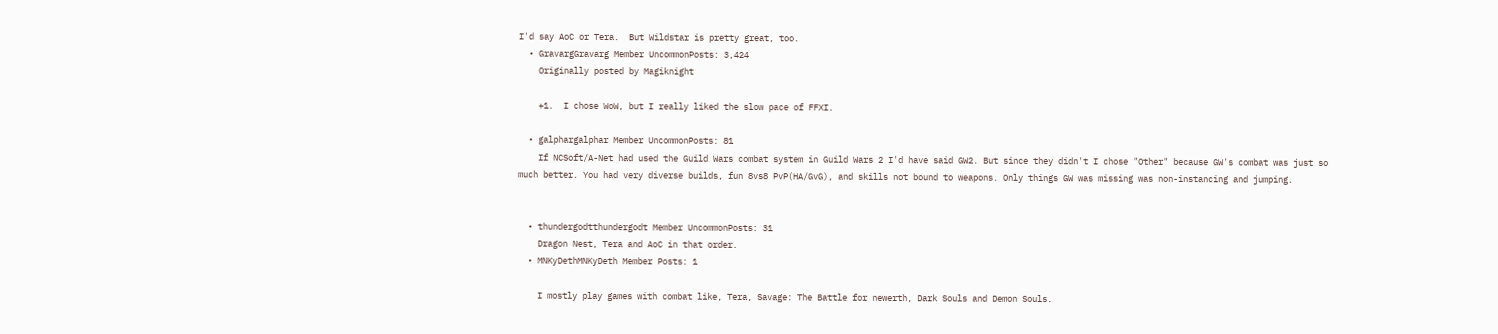I'd say AoC or Tera.  But Wildstar is pretty great, too.
  • GravargGravarg Member UncommonPosts: 3,424
    Originally posted by Magiknight

    +1.  I chose WoW, but I really liked the slow pace of FFXI.

  • galphargalphar Member UncommonPosts: 81
    If NCSoft/A-Net had used the Guild Wars combat system in Guild Wars 2 I'd have said GW2. But since they didn't I chose "Other" because GW's combat was just so much better. You had very diverse builds, fun 8vs8 PvP(HA/GvG), and skills not bound to weapons. Only things GW was missing was non-instancing and jumping.


  • thundergodtthundergodt Member UncommonPosts: 31
    Dragon Nest, Tera and AoC in that order.
  • MNKyDethMNKyDeth Member Posts: 1

    I mostly play games with combat like, Tera, Savage: The Battle for newerth, Dark Souls and Demon Souls.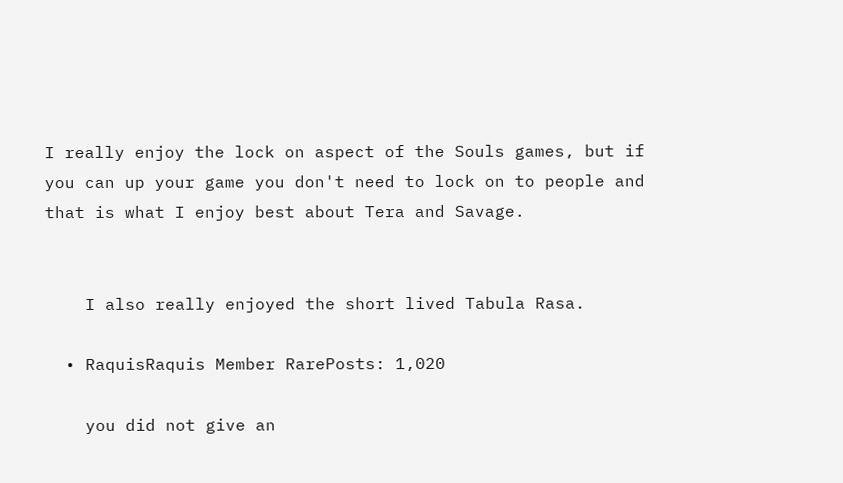I really enjoy the lock on aspect of the Souls games, but if you can up your game you don't need to lock on to people and that is what I enjoy best about Tera and Savage.


    I also really enjoyed the short lived Tabula Rasa.

  • RaquisRaquis Member RarePosts: 1,020

    you did not give an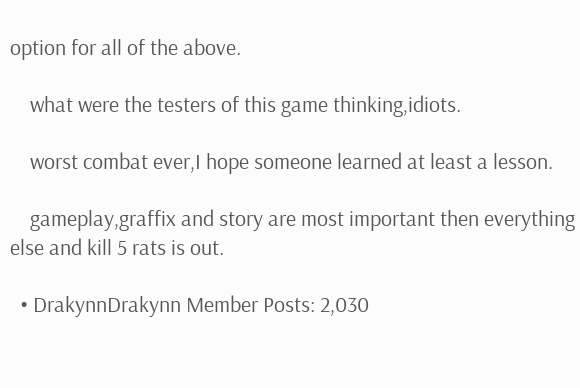option for all of the above.

    what were the testers of this game thinking,idiots.

    worst combat ever,I hope someone learned at least a lesson.

    gameplay,graffix and story are most important then everything else and kill 5 rats is out.

  • DrakynnDrakynn Member Posts: 2,030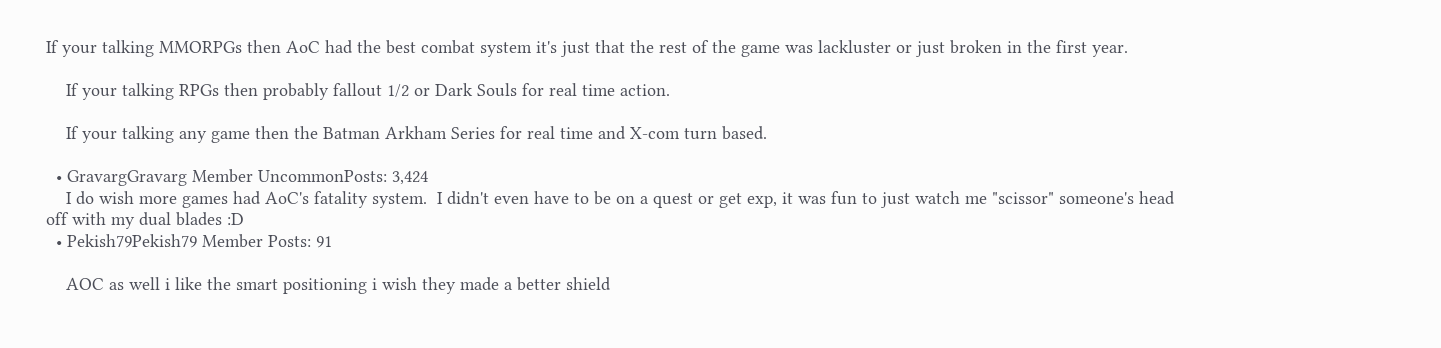If your talking MMORPGs then AoC had the best combat system it's just that the rest of the game was lackluster or just broken in the first year.

    If your talking RPGs then probably fallout 1/2 or Dark Souls for real time action.

    If your talking any game then the Batman Arkham Series for real time and X-com turn based.

  • GravargGravarg Member UncommonPosts: 3,424
    I do wish more games had AoC's fatality system.  I didn't even have to be on a quest or get exp, it was fun to just watch me "scissor" someone's head off with my dual blades :D
  • Pekish79Pekish79 Member Posts: 91

    AOC as well i like the smart positioning i wish they made a better shield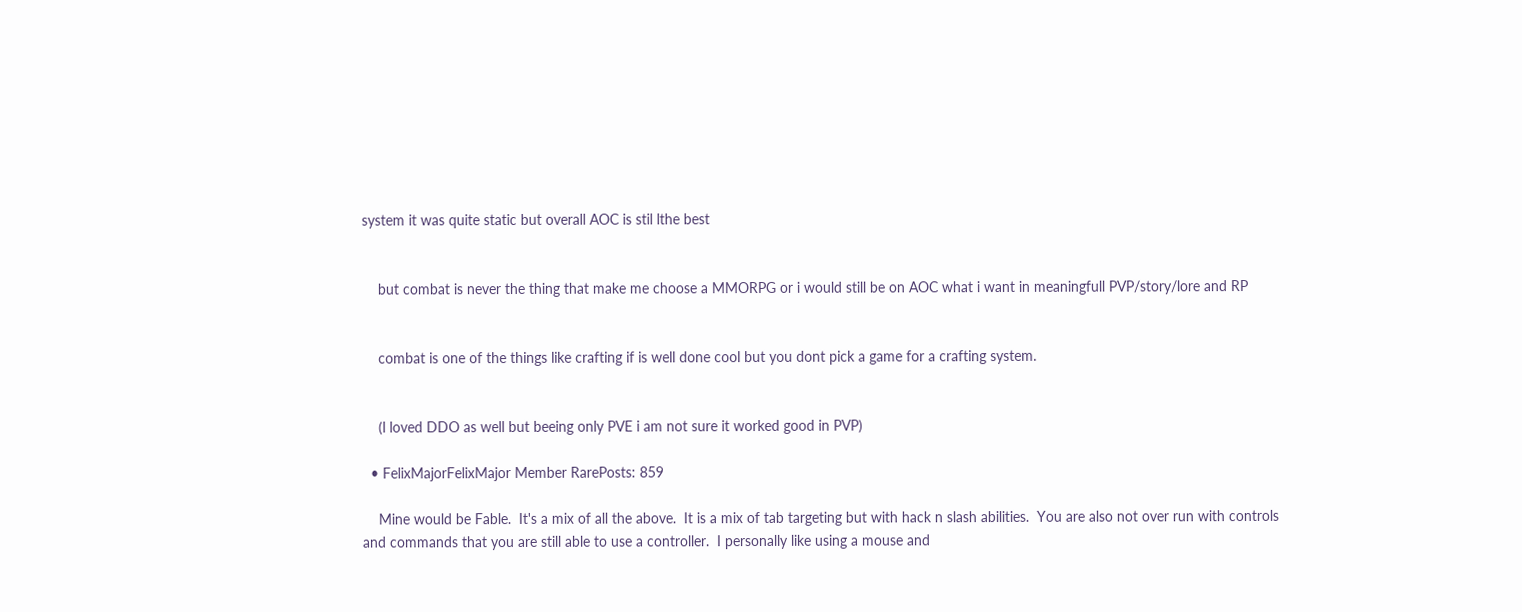system it was quite static but overall AOC is stil lthe best


    but combat is never the thing that make me choose a MMORPG or i would still be on AOC what i want in meaningfull PVP/story/lore and RP


    combat is one of the things like crafting if is well done cool but you dont pick a game for a crafting system.


    (l loved DDO as well but beeing only PVE i am not sure it worked good in PVP)

  • FelixMajorFelixMajor Member RarePosts: 859

    Mine would be Fable.  It's a mix of all the above.  It is a mix of tab targeting but with hack n slash abilities.  You are also not over run with controls and commands that you are still able to use a controller.  I personally like using a mouse and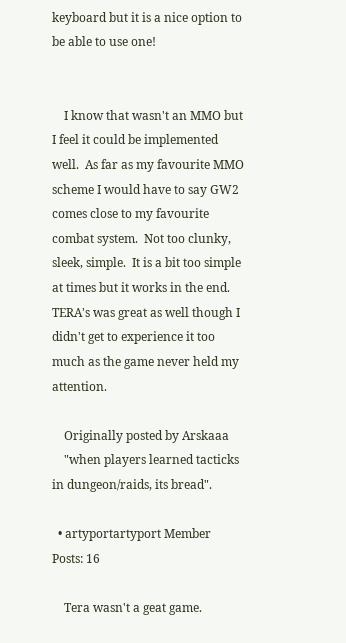keyboard but it is a nice option to be able to use one!


    I know that wasn't an MMO but I feel it could be implemented well.  As far as my favourite MMO scheme I would have to say GW2 comes close to my favourite combat system.  Not too clunky, sleek, simple.  It is a bit too simple at times but it works in the end.  TERA's was great as well though I didn't get to experience it too much as the game never held my attention.

    Originally posted by Arskaaa
    "when players learned tacticks in dungeon/raids, its bread".

  • artyportartyport Member Posts: 16

    Tera wasn't a geat game.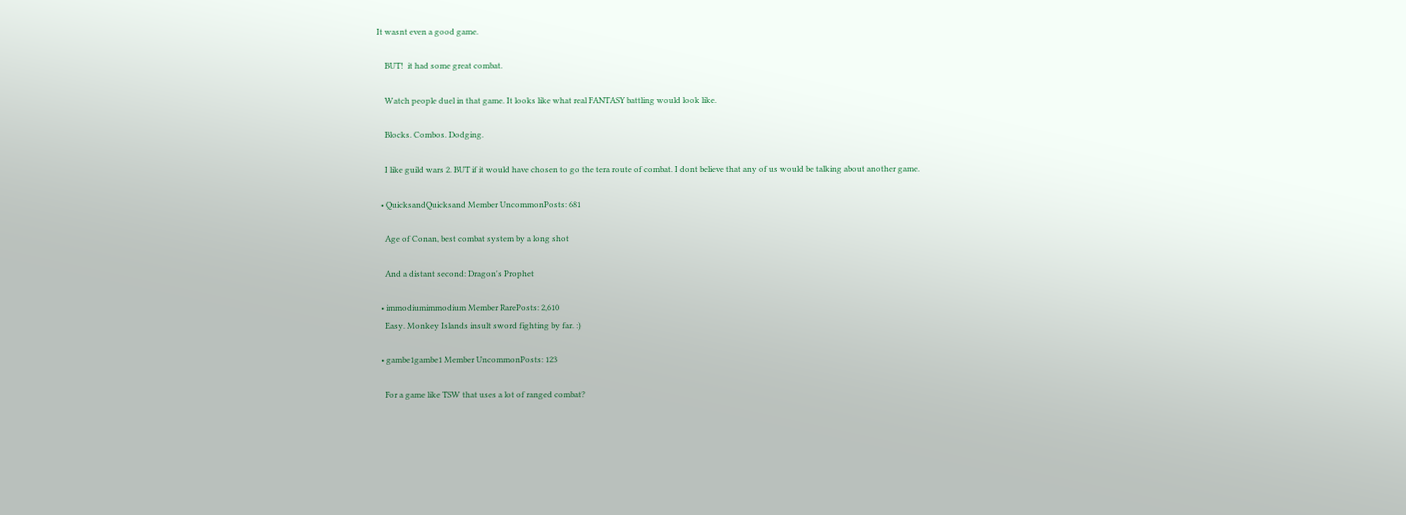It wasnt even a good game.

    BUT!  it had some great combat.

    Watch people duel in that game. It looks like what real FANTASY battling would look like.

    Blocks. Combos. Dodging.

    I like guild wars 2. BUT if it would have chosen to go the tera route of combat. I dont believe that any of us would be talking about another game.

  • QuicksandQuicksand Member UncommonPosts: 681

    Age of Conan, best combat system by a long shot

    And a distant second: Dragon's Prophet

  • immodiumimmodium Member RarePosts: 2,610
    Easy. Monkey Islands insult sword fighting by far. :)

  • gambe1gambe1 Member UncommonPosts: 123

    For a game like TSW that uses a lot of ranged combat?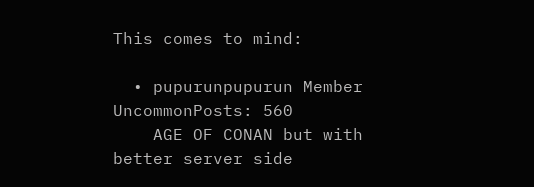This comes to mind:

  • pupurunpupurun Member UncommonPosts: 560
    AGE OF CONAN but with better server side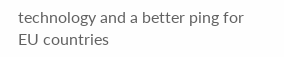technology and a better ping for EU countries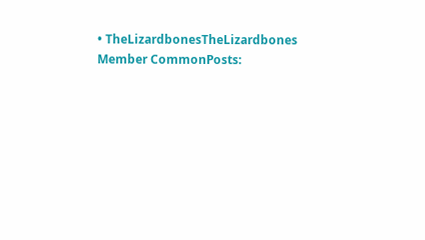• TheLizardbonesTheLizardbones Member CommonPosts: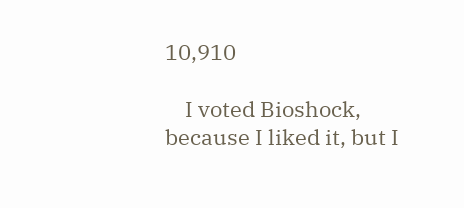10,910

    I voted Bioshock, because I liked it, but I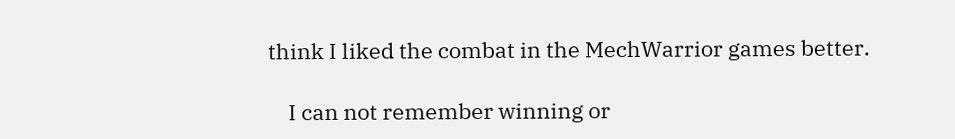think I liked the combat in the MechWarrior games better.

    I can not remember winning or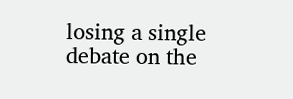losing a single debate on the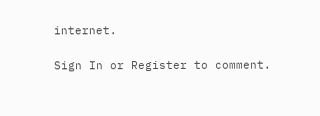internet.

Sign In or Register to comment.